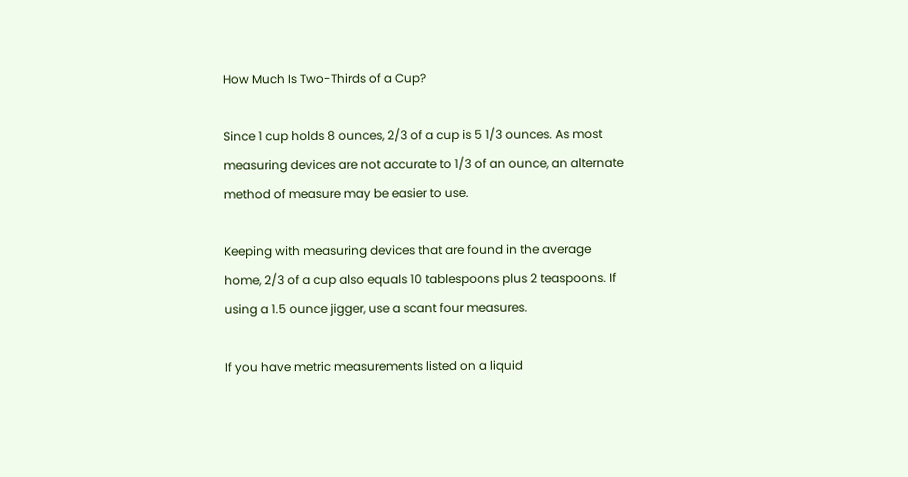How Much Is Two-Thirds of a Cup?

Since 1 cup holds 8 ounces, 2/3 of a cup is 5 1/3 ounces. As most measuring devices are not accurate to 1/3 of an ounce, an alternate method of measure may be easier to use.

Keeping with measuring devices that are found in the average home, 2/3 of a cup also equals 10 tablespoons plus 2 teaspoons. If using a 1.5 ounce jigger, use a scant four measures.

If you have metric measurements listed on a liquid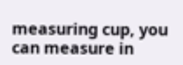measuring cup, you can measure in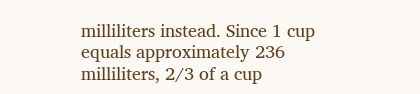milliliters instead. Since 1 cup equals approximately 236 milliliters, 2/3 of a cup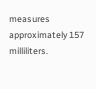measures approximately 157 milliliters.